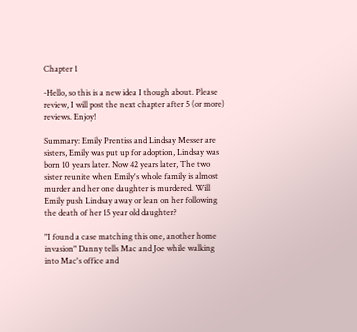Chapter 1

-Hello, so this is a new idea I though about. Please review, I will post the next chapter after 5 (or more) reviews. Enjoy!

Summary: Emily Prentiss and Lindsay Messer are sisters, Emily was put up for adoption, Lindsay was born 10 years later. Now 42 years later, The two sister reunite when Emily's whole family is almost murder and her one daughter is murdered. Will Emily push Lindsay away or lean on her following the death of her 15 year old daughter?

"I found a case matching this one, another home invasion" Danny tells Mac and Joe while walking into Mac's office and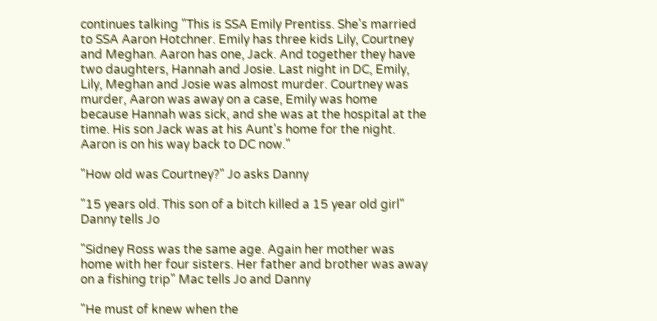continues talking "This is SSA Emily Prentiss. She's married to SSA Aaron Hotchner. Emily has three kids Lily, Courtney and Meghan. Aaron has one, Jack. And together they have two daughters, Hannah and Josie. Last night in DC, Emily, Lily, Meghan and Josie was almost murder. Courtney was murder, Aaron was away on a case, Emily was home because Hannah was sick, and she was at the hospital at the time. His son Jack was at his Aunt's home for the night. Aaron is on his way back to DC now."

"How old was Courtney?" Jo asks Danny

"15 years old. This son of a bitch killed a 15 year old girl" Danny tells Jo

"Sidney Ross was the same age. Again her mother was home with her four sisters. Her father and brother was away on a fishing trip" Mac tells Jo and Danny

"He must of knew when the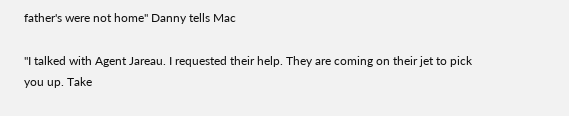father's were not home" Danny tells Mac

"I talked with Agent Jareau. I requested their help. They are coming on their jet to pick you up. Take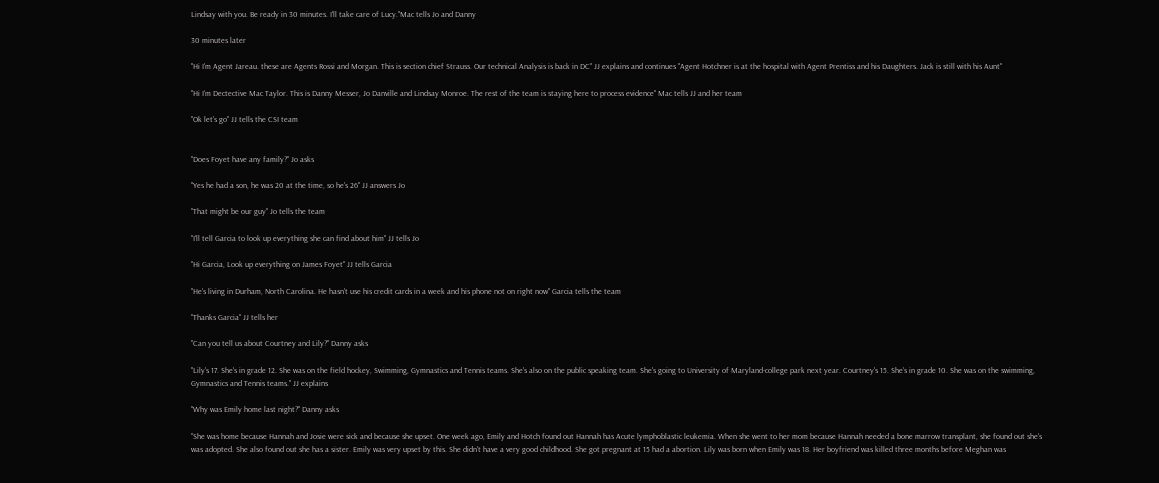Lindsay with you. Be ready in 30 minutes. I'll take care of Lucy."Mac tells Jo and Danny

30 minutes later

"Hi I'm Agent Jareau. these are Agents Rossi and Morgan. This is section chief Strauss. Our technical Analysis is back in DC" JJ explains and continues "Agent Hotchner is at the hospital with Agent Prentiss and his Daughters. Jack is still with his Aunt"

"Hi I'm Dectective Mac Taylor. This is Danny Messer, Jo Danville and Lindsay Monroe. The rest of the team is staying here to process evidence" Mac tells JJ and her team

"Ok let's go" JJ tells the CSI team


"Does Foyet have any family?" Jo asks

"Yes he had a son, he was 20 at the time, so he's 26" JJ answers Jo

"That might be our guy" Jo tells the team

"I'll tell Garcia to look up everything she can find about him" JJ tells Jo

"Hi Garcia, Look up everything on James Foyet" JJ tells Garcia

"He's living in Durham, North Carolina. He hasn't use his credit cards in a week and his phone not on right now" Garcia tells the team

"Thanks Garcia" JJ tells her

"Can you tell us about Courtney and Lily?" Danny asks

"Lily's 17. She's in grade 12. She was on the field hockey, Swimming, Gymnastics and Tennis teams. She's also on the public speaking team. She's going to University of Maryland-college park next year. Courtney's 15. She's in grade 10. She was on the swimming, Gymnastics and Tennis teams." JJ explains

"Why was Emily home last night?" Danny asks

"She was home because Hannah and Josie were sick and because she upset. One week ago, Emily and Hotch found out Hannah has Acute lymphoblastic leukemia. When she went to her mom because Hannah needed a bone marrow transplant, she found out she's was adopted. She also found out she has a sister. Emily was very upset by this. She didn't have a very good childhood. She got pregnant at 15 had a abortion. Lily was born when Emily was 18. Her boyfriend was killed three months before Meghan was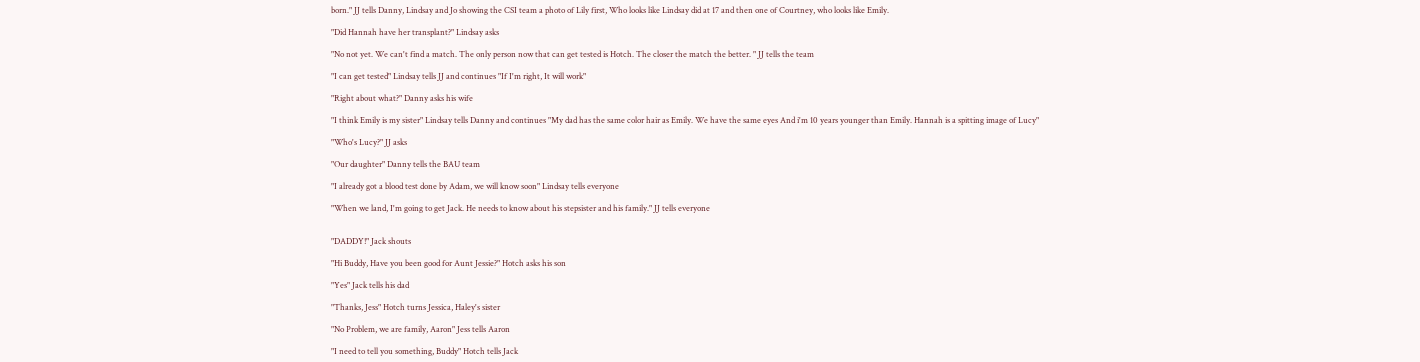born." JJ tells Danny, Lindsay and Jo showing the CSI team a photo of Lily first, Who looks like Lindsay did at 17 and then one of Courtney, who looks like Emily.

"Did Hannah have her transplant?" Lindsay asks

"No not yet. We can't find a match. The only person now that can get tested is Hotch. The closer the match the better. " JJ tells the team

"I can get tested" Lindsay tells JJ and continues "If I'm right, It will work"

"Right about what?" Danny asks his wife

"I think Emily is my sister" Lindsay tells Danny and continues "My dad has the same color hair as Emily. We have the same eyes And i'm 10 years younger than Emily. Hannah is a spitting image of Lucy"

"Who's Lucy?" JJ asks

"Our daughter" Danny tells the BAU team

"I already got a blood test done by Adam, we will know soon" Lindsay tells everyone

"When we land, I'm going to get Jack. He needs to know about his stepsister and his family." JJ tells everyone


"DADDY!" Jack shouts

"Hi Buddy, Have you been good for Aunt Jessie?" Hotch asks his son

"Yes" Jack tells his dad

"Thanks, Jess" Hotch turns Jessica, Haley's sister

"No Problem, we are family, Aaron" Jess tells Aaron

"I need to tell you something, Buddy" Hotch tells Jack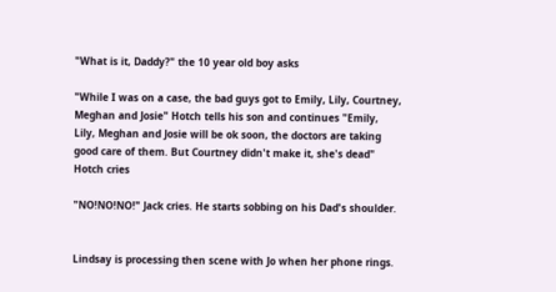"What is it, Daddy?" the 10 year old boy asks

"While I was on a case, the bad guys got to Emily, Lily, Courtney, Meghan and Josie" Hotch tells his son and continues "Emily, Lily, Meghan and Josie will be ok soon, the doctors are taking good care of them. But Courtney didn't make it, she's dead" Hotch cries

"NO!NO!NO!" Jack cries. He starts sobbing on his Dad's shoulder.


Lindsay is processing then scene with Jo when her phone rings.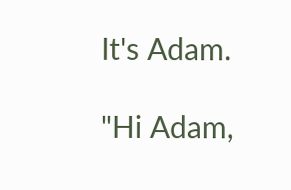It's Adam.

"Hi Adam,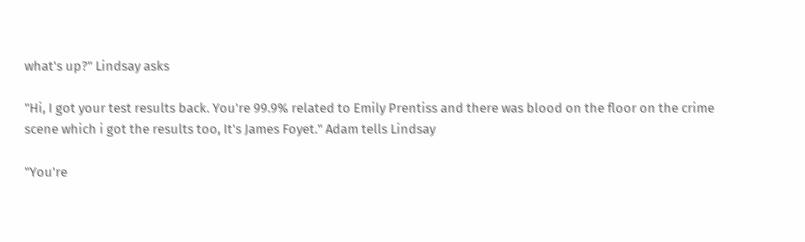what's up?" Lindsay asks

"Hi, I got your test results back. You're 99.9% related to Emily Prentiss and there was blood on the floor on the crime scene which i got the results too, It's James Foyet." Adam tells Lindsay

"You're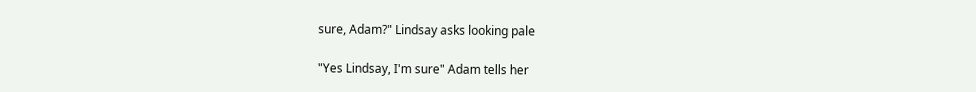sure, Adam?" Lindsay asks looking pale

"Yes Lindsay, I'm sure" Adam tells her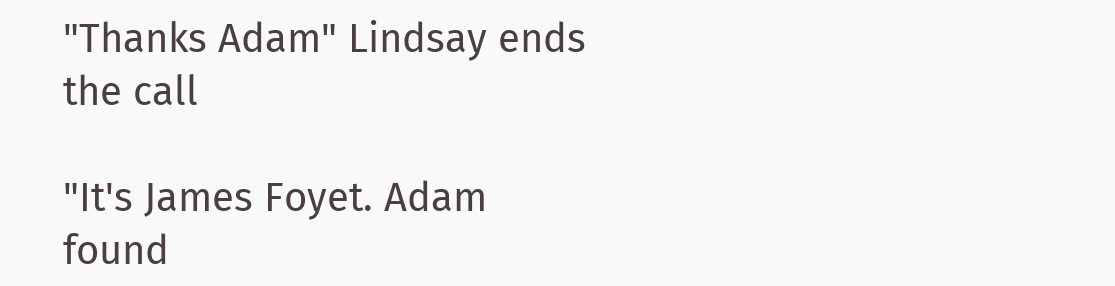"Thanks Adam" Lindsay ends the call

"It's James Foyet. Adam found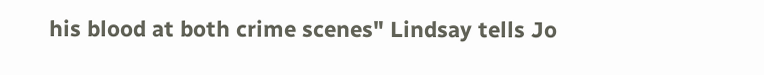his blood at both crime scenes" Lindsay tells Jo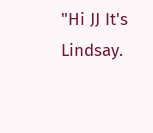"Hi JJ It's Lindsay.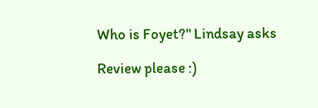Who is Foyet?" Lindsay asks

Review please :)